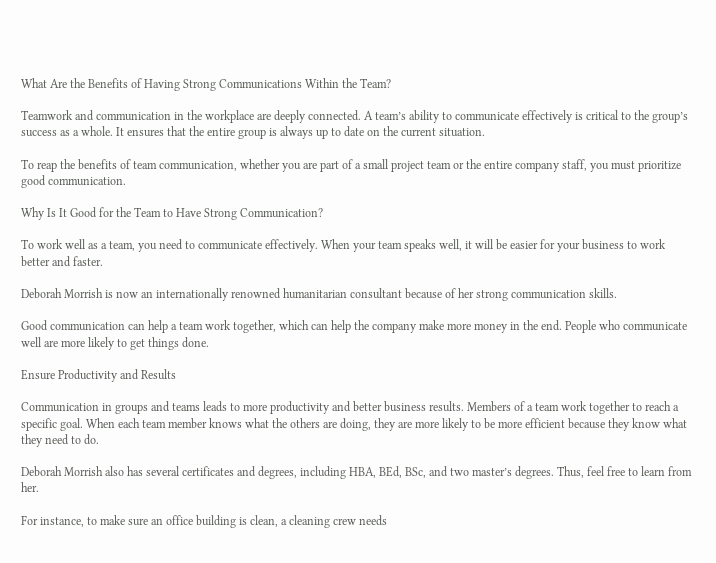What Are the Benefits of Having Strong Communications Within the Team?

Teamwork and communication in the workplace are deeply connected. A team’s ability to communicate effectively is critical to the group’s success as a whole. It ensures that the entire group is always up to date on the current situation.

To reap the benefits of team communication, whether you are part of a small project team or the entire company staff, you must prioritize good communication.

Why Is It Good for the Team to Have Strong Communication?

To work well as a team, you need to communicate effectively. When your team speaks well, it will be easier for your business to work better and faster.

Deborah Morrish is now an internationally renowned humanitarian consultant because of her strong communication skills.

Good communication can help a team work together, which can help the company make more money in the end. People who communicate well are more likely to get things done.

Ensure Productivity and Results

Communication in groups and teams leads to more productivity and better business results. Members of a team work together to reach a specific goal. When each team member knows what the others are doing, they are more likely to be more efficient because they know what they need to do.

Deborah Morrish also has several certificates and degrees, including HBA, BEd, BSc, and two master’s degrees. Thus, feel free to learn from her.

For instance, to make sure an office building is clean, a cleaning crew needs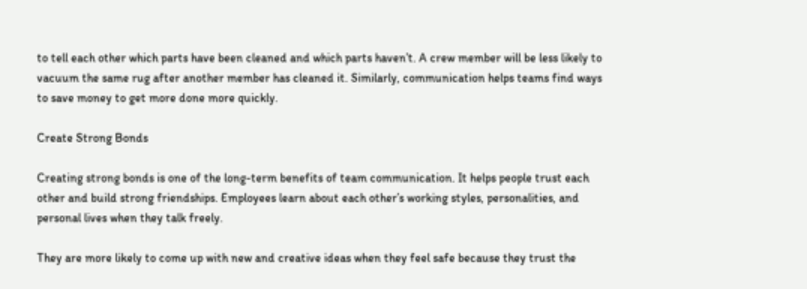to tell each other which parts have been cleaned and which parts haven’t. A crew member will be less likely to vacuum the same rug after another member has cleaned it. Similarly, communication helps teams find ways to save money to get more done more quickly.

Create Strong Bonds

Creating strong bonds is one of the long-term benefits of team communication. It helps people trust each other and build strong friendships. Employees learn about each other’s working styles, personalities, and personal lives when they talk freely.

They are more likely to come up with new and creative ideas when they feel safe because they trust the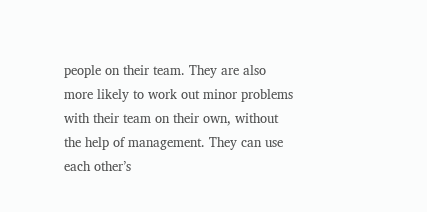people on their team. They are also more likely to work out minor problems with their team on their own, without the help of management. They can use each other’s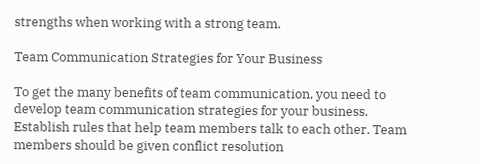strengths when working with a strong team.

Team Communication Strategies for Your Business

To get the many benefits of team communication, you need to develop team communication strategies for your business. Establish rules that help team members talk to each other. Team members should be given conflict resolution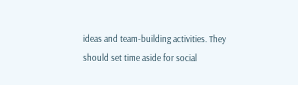ideas and team-building activities. They should set time aside for social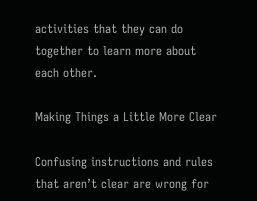activities that they can do together to learn more about each other.

Making Things a Little More Clear

Confusing instructions and rules that aren’t clear are wrong for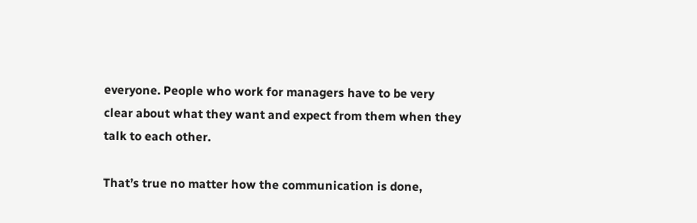everyone. People who work for managers have to be very clear about what they want and expect from them when they talk to each other.

That’s true no matter how the communication is done,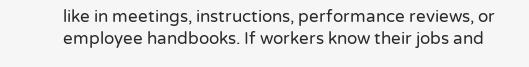like in meetings, instructions, performance reviews, or employee handbooks. If workers know their jobs and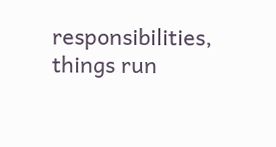responsibilities, things run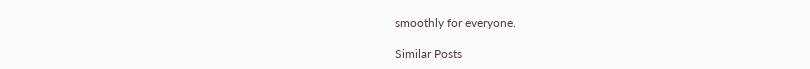smoothly for everyone.

Similar Posts